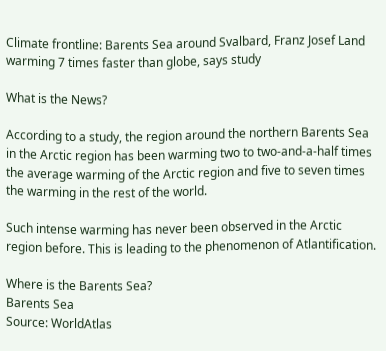Climate frontline: Barents Sea around Svalbard, Franz Josef Land warming 7 times faster than globe, says study

What is the News?

According to a study, the region around the northern Barents Sea in the Arctic region has been warming two to two-and-a-half times the average warming of the Arctic region and five to seven times the warming in the rest of the world.

Such intense warming has never been observed in the Arctic region before. This is leading to the phenomenon of Atlantification.

Where is the Barents Sea?
Barents Sea
Source: WorldAtlas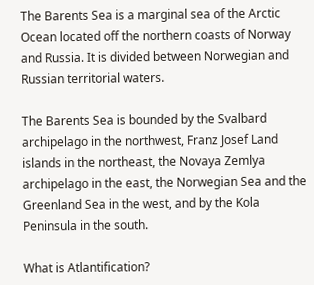The Barents Sea is a marginal sea of the Arctic Ocean located off the northern coasts of Norway and Russia. It is divided between Norwegian and Russian territorial waters.

The Barents Sea is bounded by the Svalbard archipelago in the northwest, Franz Josef Land islands in the northeast, the Novaya Zemlya archipelago in the east, the Norwegian Sea and the Greenland Sea in the west, and by the Kola Peninsula in the south.

What is Atlantification?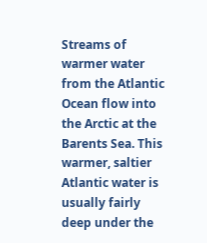Streams of warmer water from the Atlantic Ocean flow into the Arctic at the Barents Sea. This warmer, saltier Atlantic water is usually fairly deep under the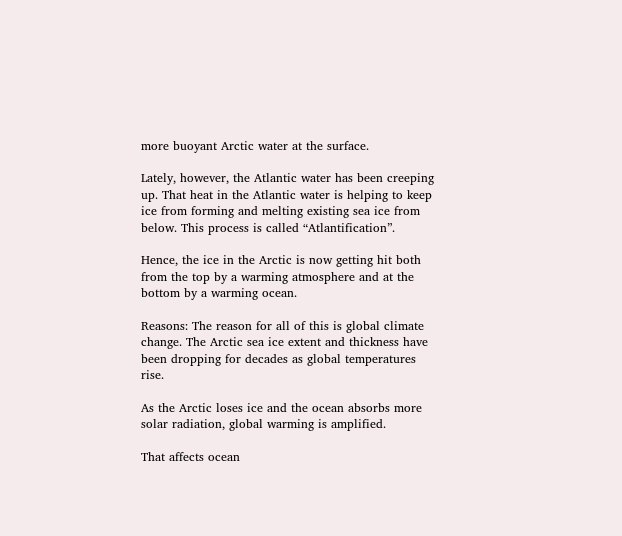more buoyant Arctic water at the surface.

Lately, however, the Atlantic water has been creeping up. That heat in the Atlantic water is helping to keep ice from forming and melting existing sea ice from below. This process is called “Atlantification”.

Hence, the ice in the Arctic is now getting hit both from the top by a warming atmosphere and at the bottom by a warming ocean.

Reasons: The reason for all of this is global climate change. The Arctic sea ice extent and thickness have been dropping for decades as global temperatures rise.

As the Arctic loses ice and the ocean absorbs more solar radiation, global warming is amplified.

That affects ocean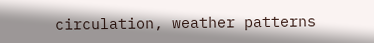circulation, weather patterns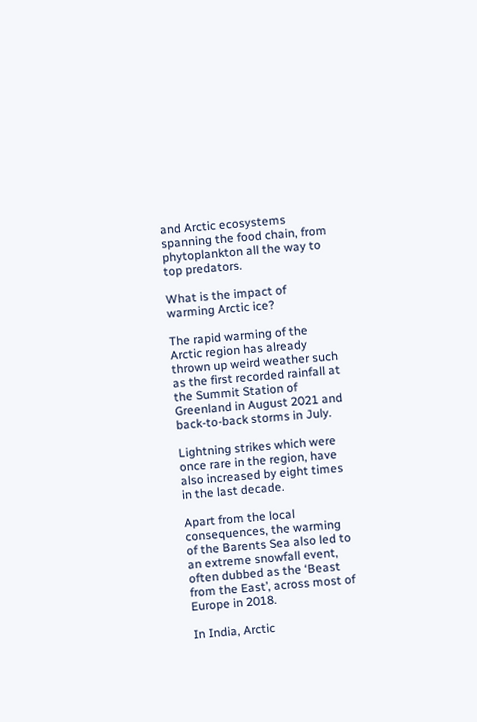and Arctic ecosystems spanning the food chain, from phytoplankton all the way to top predators.

What is the impact of warming Arctic ice?

The rapid warming of the Arctic region has already thrown up weird weather such as the first recorded rainfall at the Summit Station of Greenland in August 2021 and back-to-back storms in July.

Lightning strikes which were once rare in the region, have also increased by eight times in the last decade.

Apart from the local consequences, the warming of the Barents Sea also led to an extreme snowfall event, often dubbed as the ‘Beast from the East’, across most of Europe in 2018.

In India, Arctic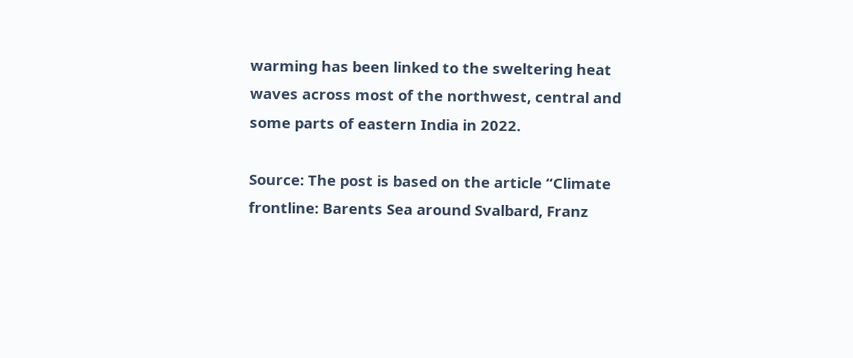warming has been linked to the sweltering heat waves across most of the northwest, central and some parts of eastern India in 2022.

Source: The post is based on the article “Climate frontline: Barents Sea around Svalbard, Franz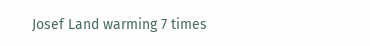Josef Land warming 7 times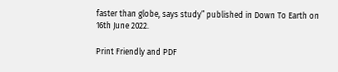faster than globe, says study” published in Down To Earth on 16th June 2022.

Print Friendly and PDF